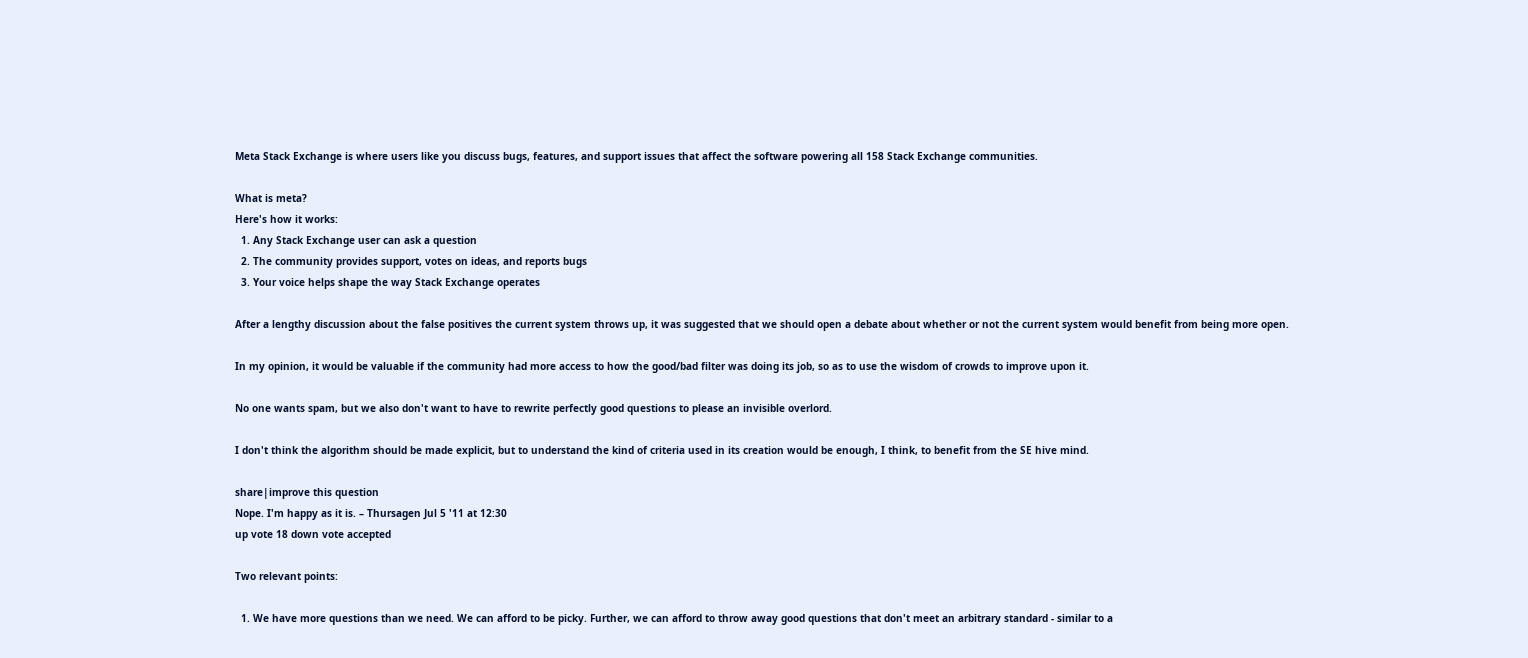Meta Stack Exchange is where users like you discuss bugs, features, and support issues that affect the software powering all 158 Stack Exchange communities.

What is meta?
Here's how it works:
  1. Any Stack Exchange user can ask a question
  2. The community provides support, votes on ideas, and reports bugs
  3. Your voice helps shape the way Stack Exchange operates

After a lengthy discussion about the false positives the current system throws up, it was suggested that we should open a debate about whether or not the current system would benefit from being more open.

In my opinion, it would be valuable if the community had more access to how the good/bad filter was doing its job, so as to use the wisdom of crowds to improve upon it.

No one wants spam, but we also don't want to have to rewrite perfectly good questions to please an invisible overlord.

I don't think the algorithm should be made explicit, but to understand the kind of criteria used in its creation would be enough, I think, to benefit from the SE hive mind.

share|improve this question
Nope. I'm happy as it is. – Thursagen Jul 5 '11 at 12:30
up vote 18 down vote accepted

Two relevant points:

  1. We have more questions than we need. We can afford to be picky. Further, we can afford to throw away good questions that don't meet an arbitrary standard - similar to a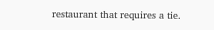restaurant that requires a tie.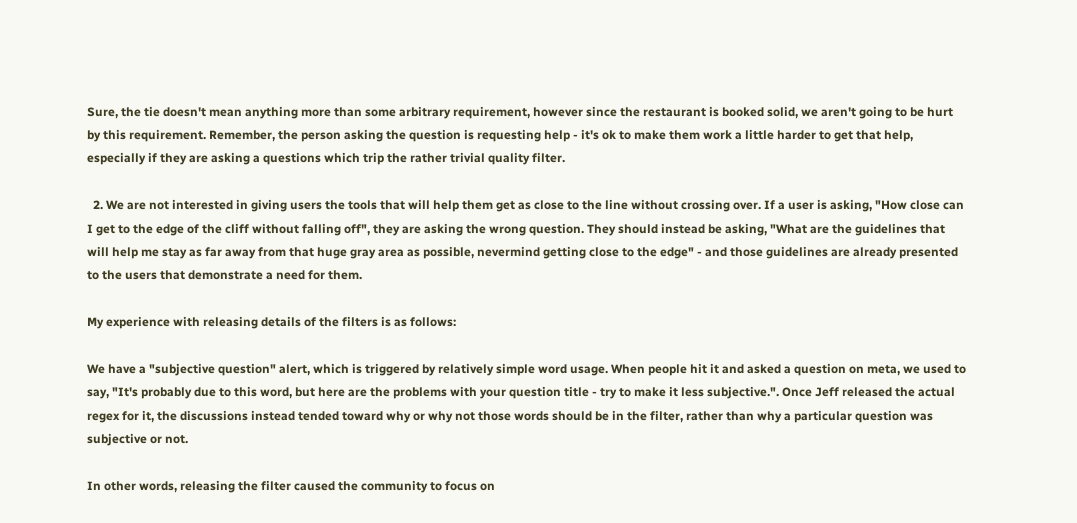Sure, the tie doesn't mean anything more than some arbitrary requirement, however since the restaurant is booked solid, we aren't going to be hurt by this requirement. Remember, the person asking the question is requesting help - it's ok to make them work a little harder to get that help, especially if they are asking a questions which trip the rather trivial quality filter.

  2. We are not interested in giving users the tools that will help them get as close to the line without crossing over. If a user is asking, "How close can I get to the edge of the cliff without falling off", they are asking the wrong question. They should instead be asking, "What are the guidelines that will help me stay as far away from that huge gray area as possible, nevermind getting close to the edge" - and those guidelines are already presented to the users that demonstrate a need for them.

My experience with releasing details of the filters is as follows:

We have a "subjective question" alert, which is triggered by relatively simple word usage. When people hit it and asked a question on meta, we used to say, "It's probably due to this word, but here are the problems with your question title - try to make it less subjective.". Once Jeff released the actual regex for it, the discussions instead tended toward why or why not those words should be in the filter, rather than why a particular question was subjective or not.

In other words, releasing the filter caused the community to focus on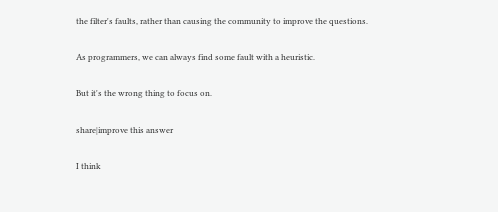the filter's faults, rather than causing the community to improve the questions.

As programmers, we can always find some fault with a heuristic.

But it's the wrong thing to focus on.

share|improve this answer

I think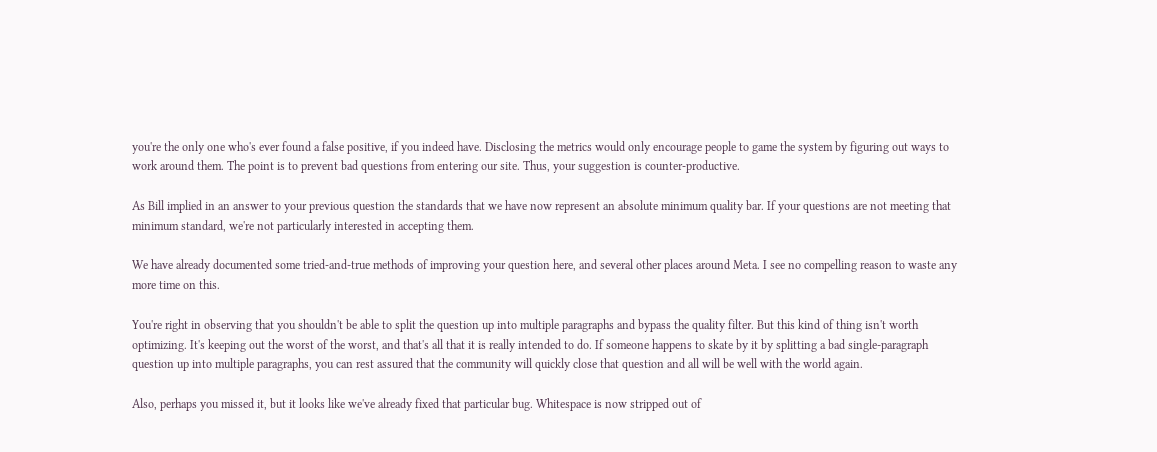you're the only one who's ever found a false positive, if you indeed have. Disclosing the metrics would only encourage people to game the system by figuring out ways to work around them. The point is to prevent bad questions from entering our site. Thus, your suggestion is counter-productive.

As Bill implied in an answer to your previous question the standards that we have now represent an absolute minimum quality bar. If your questions are not meeting that minimum standard, we're not particularly interested in accepting them.

We have already documented some tried-and-true methods of improving your question here, and several other places around Meta. I see no compelling reason to waste any more time on this.

You're right in observing that you shouldn't be able to split the question up into multiple paragraphs and bypass the quality filter. But this kind of thing isn't worth optimizing. It's keeping out the worst of the worst, and that's all that it is really intended to do. If someone happens to skate by it by splitting a bad single-paragraph question up into multiple paragraphs, you can rest assured that the community will quickly close that question and all will be well with the world again.

Also, perhaps you missed it, but it looks like we've already fixed that particular bug. Whitespace is now stripped out of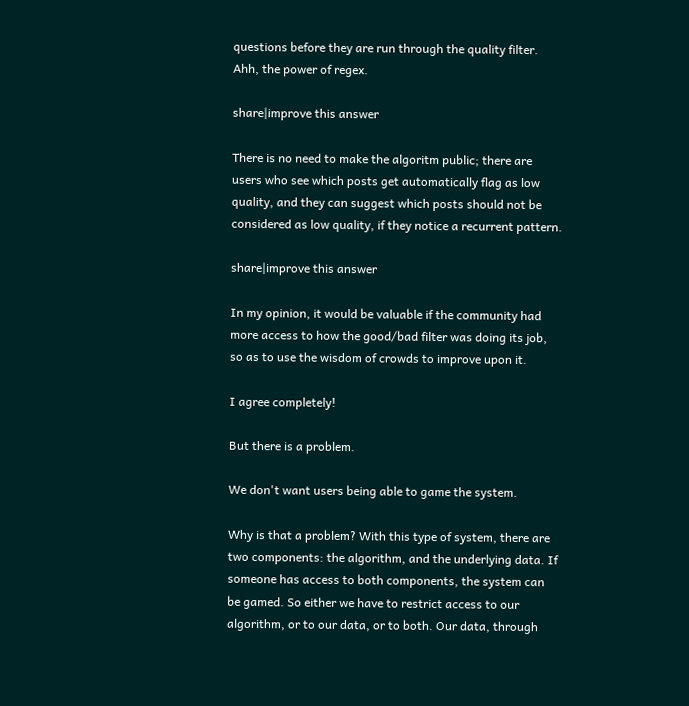questions before they are run through the quality filter. Ahh, the power of regex.

share|improve this answer

There is no need to make the algoritm public; there are users who see which posts get automatically flag as low quality, and they can suggest which posts should not be considered as low quality, if they notice a recurrent pattern.

share|improve this answer

In my opinion, it would be valuable if the community had more access to how the good/bad filter was doing its job, so as to use the wisdom of crowds to improve upon it.

I agree completely!

But there is a problem.

We don't want users being able to game the system.

Why is that a problem? With this type of system, there are two components: the algorithm, and the underlying data. If someone has access to both components, the system can be gamed. So either we have to restrict access to our algorithm, or to our data, or to both. Our data, through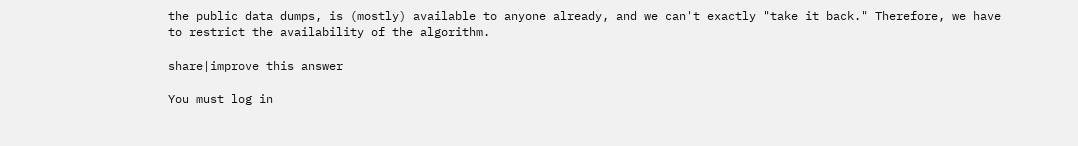the public data dumps, is (mostly) available to anyone already, and we can't exactly "take it back." Therefore, we have to restrict the availability of the algorithm.

share|improve this answer

You must log in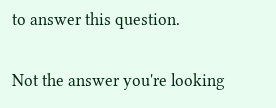to answer this question.

Not the answer you're looking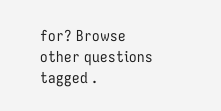for? Browse other questions tagged .